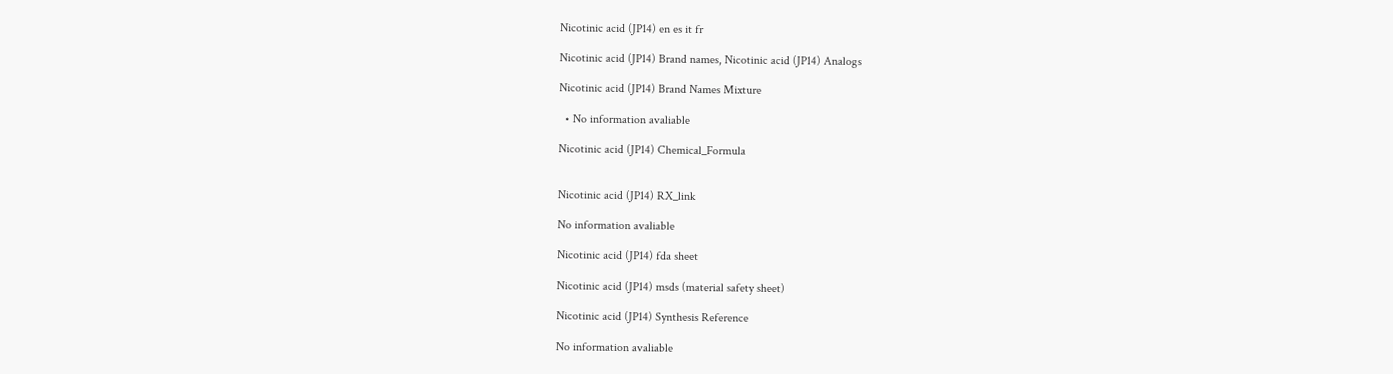Nicotinic acid (JP14) en es it fr

Nicotinic acid (JP14) Brand names, Nicotinic acid (JP14) Analogs

Nicotinic acid (JP14) Brand Names Mixture

  • No information avaliable

Nicotinic acid (JP14) Chemical_Formula


Nicotinic acid (JP14) RX_link

No information avaliable

Nicotinic acid (JP14) fda sheet

Nicotinic acid (JP14) msds (material safety sheet)

Nicotinic acid (JP14) Synthesis Reference

No information avaliable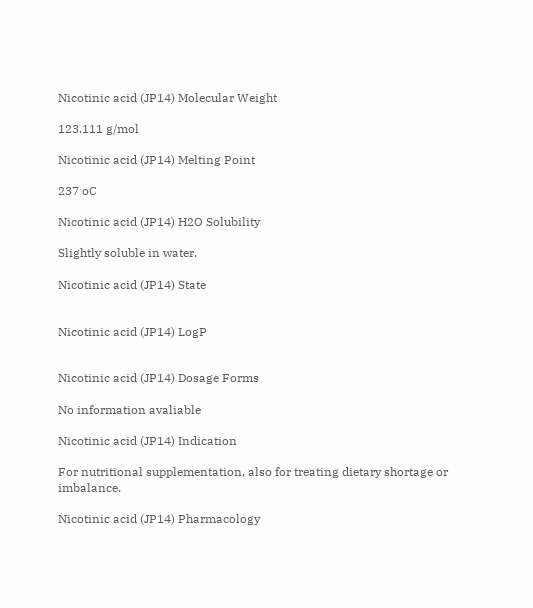Nicotinic acid (JP14) Molecular Weight

123.111 g/mol

Nicotinic acid (JP14) Melting Point

237 oC

Nicotinic acid (JP14) H2O Solubility

Slightly soluble in water.

Nicotinic acid (JP14) State


Nicotinic acid (JP14) LogP


Nicotinic acid (JP14) Dosage Forms

No information avaliable

Nicotinic acid (JP14) Indication

For nutritional supplementation, also for treating dietary shortage or imbalance.

Nicotinic acid (JP14) Pharmacology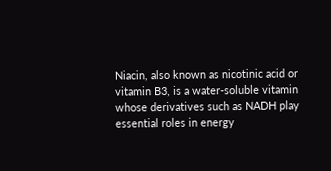Niacin, also known as nicotinic acid or vitamin B3, is a water-soluble vitamin whose derivatives such as NADH play essential roles in energy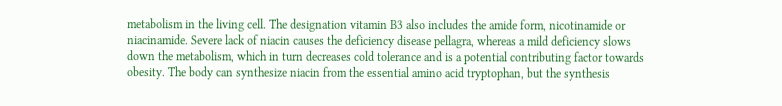metabolism in the living cell. The designation vitamin B3 also includes the amide form, nicotinamide or niacinamide. Severe lack of niacin causes the deficiency disease pellagra, whereas a mild deficiency slows down the metabolism, which in turn decreases cold tolerance and is a potential contributing factor towards obesity. The body can synthesize niacin from the essential amino acid tryptophan, but the synthesis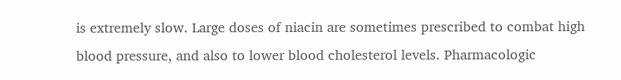is extremely slow. Large doses of niacin are sometimes prescribed to combat high blood pressure, and also to lower blood cholesterol levels. Pharmacologic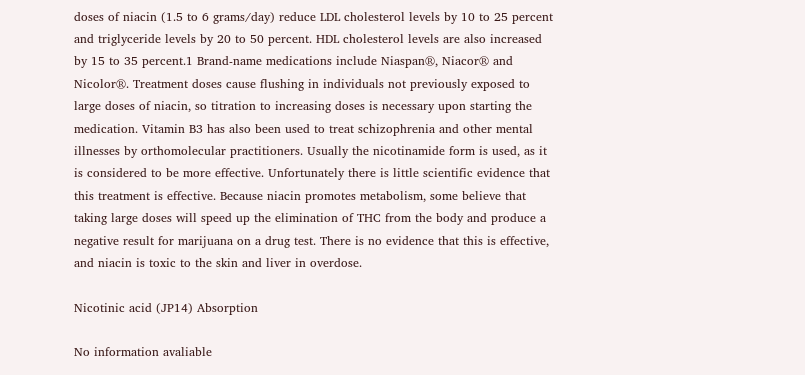doses of niacin (1.5 to 6 grams/day) reduce LDL cholesterol levels by 10 to 25 percent and triglyceride levels by 20 to 50 percent. HDL cholesterol levels are also increased by 15 to 35 percent.1 Brand-name medications include Niaspan®, Niacor® and Nicolor®. Treatment doses cause flushing in individuals not previously exposed to large doses of niacin, so titration to increasing doses is necessary upon starting the medication. Vitamin B3 has also been used to treat schizophrenia and other mental illnesses by orthomolecular practitioners. Usually the nicotinamide form is used, as it is considered to be more effective. Unfortunately there is little scientific evidence that this treatment is effective. Because niacin promotes metabolism, some believe that taking large doses will speed up the elimination of THC from the body and produce a negative result for marijuana on a drug test. There is no evidence that this is effective, and niacin is toxic to the skin and liver in overdose.

Nicotinic acid (JP14) Absorption

No information avaliable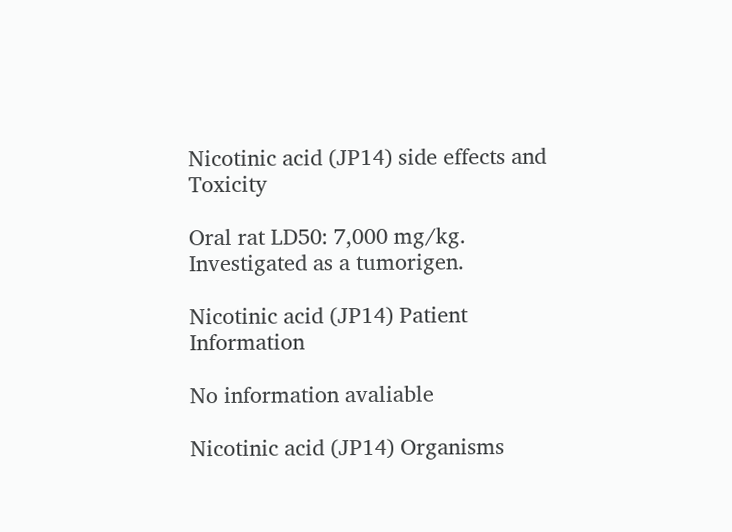Nicotinic acid (JP14) side effects and Toxicity

Oral rat LD50: 7,000 mg/kg. Investigated as a tumorigen.

Nicotinic acid (JP14) Patient Information

No information avaliable

Nicotinic acid (JP14) Organisms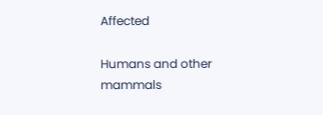Affected

Humans and other mammals